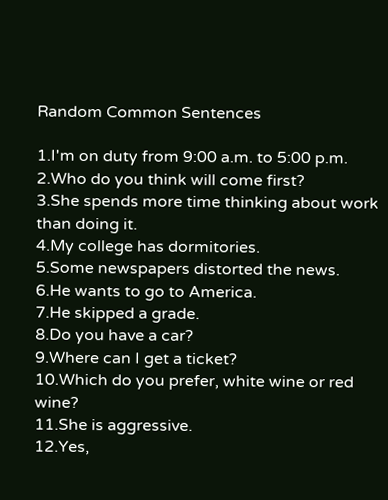Random Common Sentences

1.I'm on duty from 9:00 a.m. to 5:00 p.m.
2.Who do you think will come first?
3.She spends more time thinking about work than doing it.
4.My college has dormitories.
5.Some newspapers distorted the news.
6.He wants to go to America.
7.He skipped a grade.
8.Do you have a car?
9.Where can I get a ticket?
10.Which do you prefer, white wine or red wine?
11.She is aggressive.
12.Yes,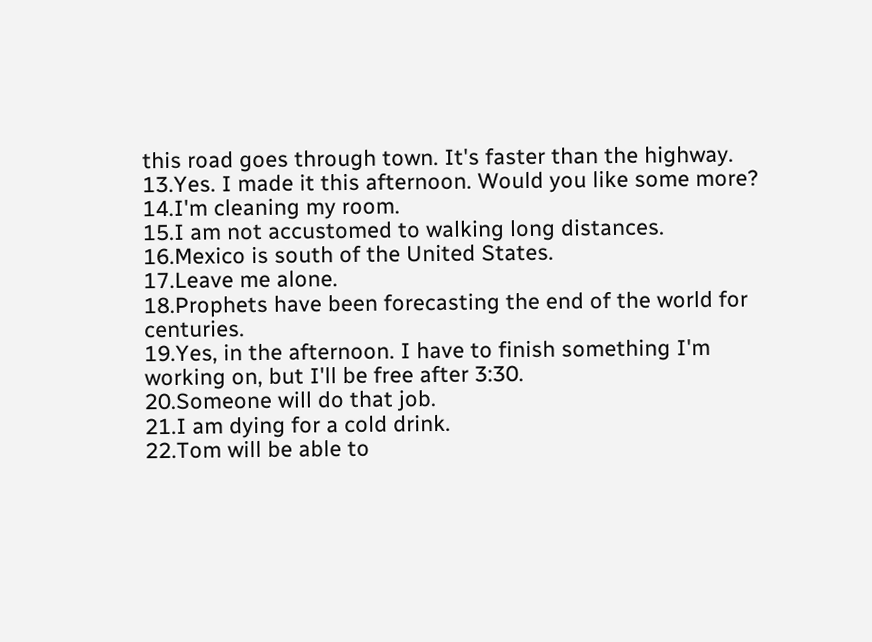this road goes through town. It's faster than the highway.
13.Yes. I made it this afternoon. Would you like some more?
14.I'm cleaning my room.
15.I am not accustomed to walking long distances.
16.Mexico is south of the United States.
17.Leave me alone.
18.Prophets have been forecasting the end of the world for centuries.
19.Yes, in the afternoon. I have to finish something I'm working on, but I'll be free after 3:30.
20.Someone will do that job.
21.I am dying for a cold drink.
22.Tom will be able to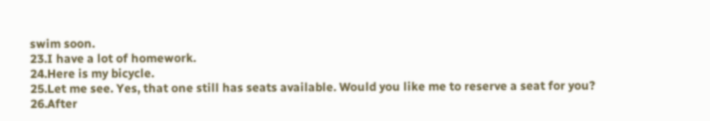swim soon.
23.I have a lot of homework.
24.Here is my bicycle.
25.Let me see. Yes, that one still has seats available. Would you like me to reserve a seat for you?
26.After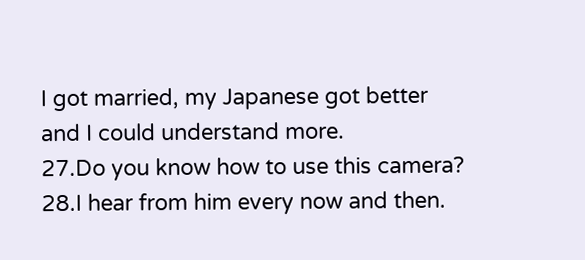I got married, my Japanese got better and I could understand more.
27.Do you know how to use this camera?
28.I hear from him every now and then.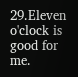29.Eleven o'clock is good for me.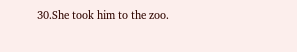30.She took him to the zoo.